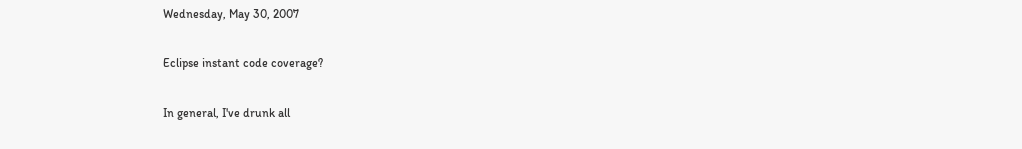Wednesday, May 30, 2007

Eclipse instant code coverage?

In general, I've drunk all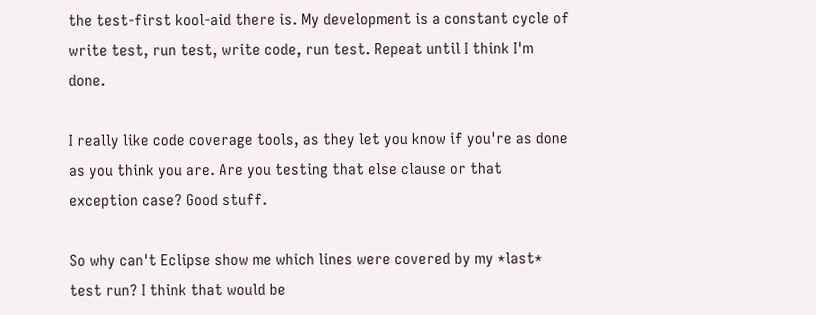the test-first kool-aid there is. My development is a constant cycle of write test, run test, write code, run test. Repeat until I think I'm done.

I really like code coverage tools, as they let you know if you're as done as you think you are. Are you testing that else clause or that exception case? Good stuff.

So why can't Eclipse show me which lines were covered by my *last* test run? I think that would be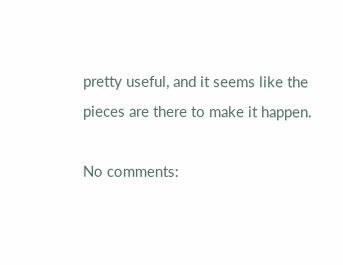pretty useful, and it seems like the pieces are there to make it happen.

No comments: